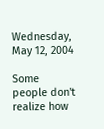Wednesday, May 12, 2004

Some people don't realize how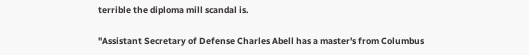terrible the diploma mill scandal is.

"Assistant Secretary of Defense Charles Abell has a master's from Columbus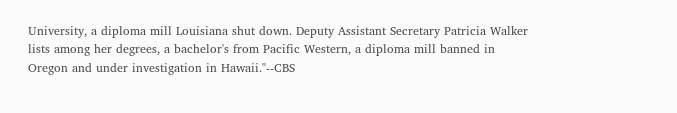University, a diploma mill Louisiana shut down. Deputy Assistant Secretary Patricia Walker lists among her degrees, a bachelor's from Pacific Western, a diploma mill banned in Oregon and under investigation in Hawaii."--CBS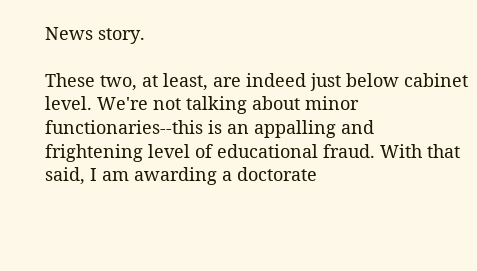News story.

These two, at least, are indeed just below cabinet level. We're not talking about minor functionaries--this is an appalling and frightening level of educational fraud. With that said, I am awarding a doctorate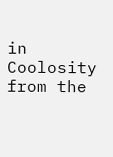in Coolosity from the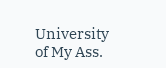University of My Ass.